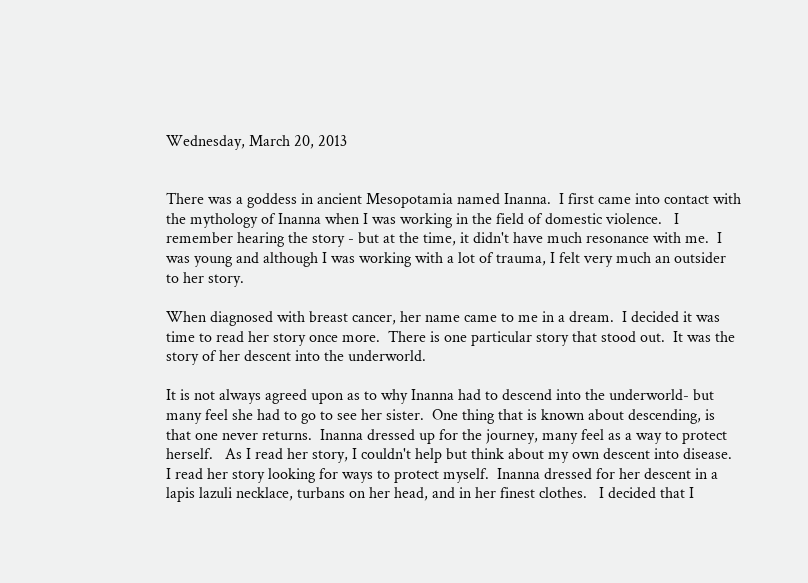Wednesday, March 20, 2013


There was a goddess in ancient Mesopotamia named Inanna.  I first came into contact with the mythology of Inanna when I was working in the field of domestic violence.   I remember hearing the story - but at the time, it didn't have much resonance with me.  I was young and although I was working with a lot of trauma, I felt very much an outsider to her story.

When diagnosed with breast cancer, her name came to me in a dream.  I decided it was time to read her story once more.  There is one particular story that stood out.  It was the story of her descent into the underworld.

It is not always agreed upon as to why Inanna had to descend into the underworld- but many feel she had to go to see her sister.  One thing that is known about descending, is that one never returns.  Inanna dressed up for the journey, many feel as a way to protect herself.   As I read her story, I couldn't help but think about my own descent into disease.  I read her story looking for ways to protect myself.  Inanna dressed for her descent in a lapis lazuli necklace, turbans on her head, and in her finest clothes.   I decided that I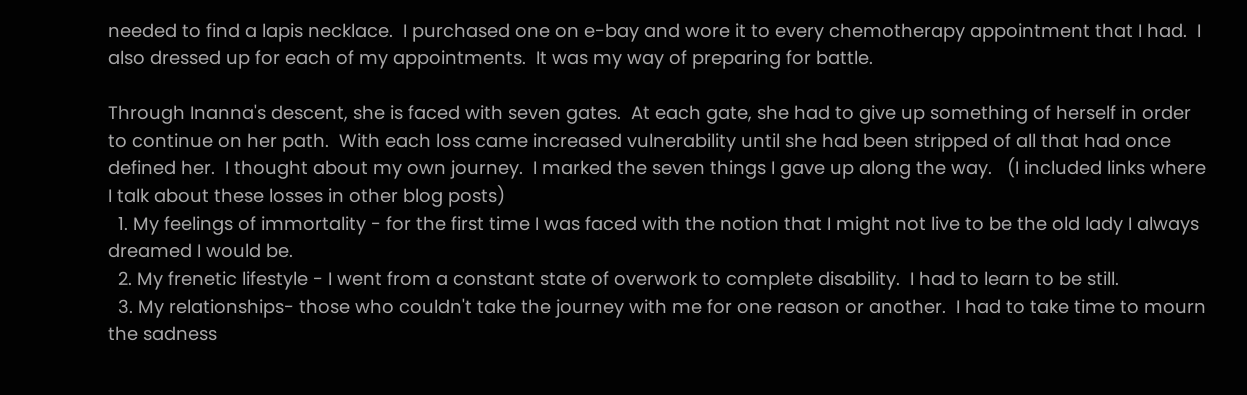needed to find a lapis necklace.  I purchased one on e-bay and wore it to every chemotherapy appointment that I had.  I also dressed up for each of my appointments.  It was my way of preparing for battle.

Through Inanna's descent, she is faced with seven gates.  At each gate, she had to give up something of herself in order to continue on her path.  With each loss came increased vulnerability until she had been stripped of all that had once defined her.  I thought about my own journey.  I marked the seven things I gave up along the way.   (I included links where I talk about these losses in other blog posts)
  1. My feelings of immortality - for the first time I was faced with the notion that I might not live to be the old lady I always dreamed I would be.
  2. My frenetic lifestyle - I went from a constant state of overwork to complete disability.  I had to learn to be still.
  3. My relationships- those who couldn't take the journey with me for one reason or another.  I had to take time to mourn the sadness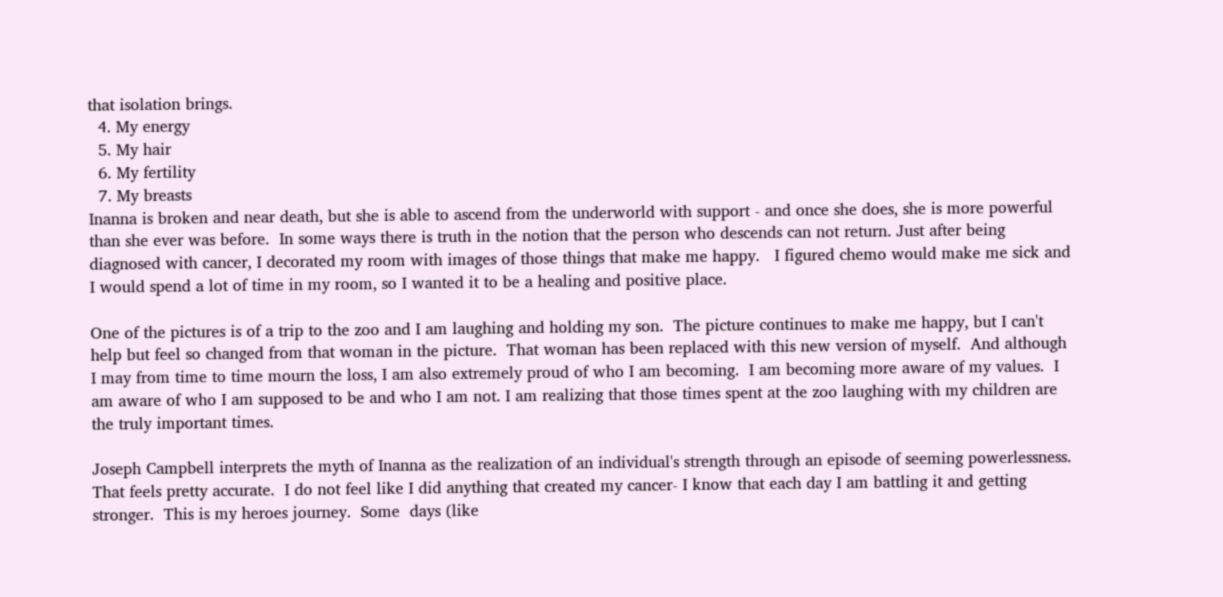that isolation brings.
  4. My energy
  5. My hair
  6. My fertility
  7. My breasts
Inanna is broken and near death, but she is able to ascend from the underworld with support - and once she does, she is more powerful than she ever was before.  In some ways there is truth in the notion that the person who descends can not return. Just after being diagnosed with cancer, I decorated my room with images of those things that make me happy.   I figured chemo would make me sick and I would spend a lot of time in my room, so I wanted it to be a healing and positive place.

One of the pictures is of a trip to the zoo and I am laughing and holding my son.  The picture continues to make me happy, but I can't help but feel so changed from that woman in the picture.  That woman has been replaced with this new version of myself.  And although I may from time to time mourn the loss, I am also extremely proud of who I am becoming.  I am becoming more aware of my values.  I am aware of who I am supposed to be and who I am not. I am realizing that those times spent at the zoo laughing with my children are the truly important times.

Joseph Campbell interprets the myth of Inanna as the realization of an individual's strength through an episode of seeming powerlessness.  That feels pretty accurate.  I do not feel like I did anything that created my cancer- I know that each day I am battling it and getting stronger.  This is my heroes journey.  Some  days (like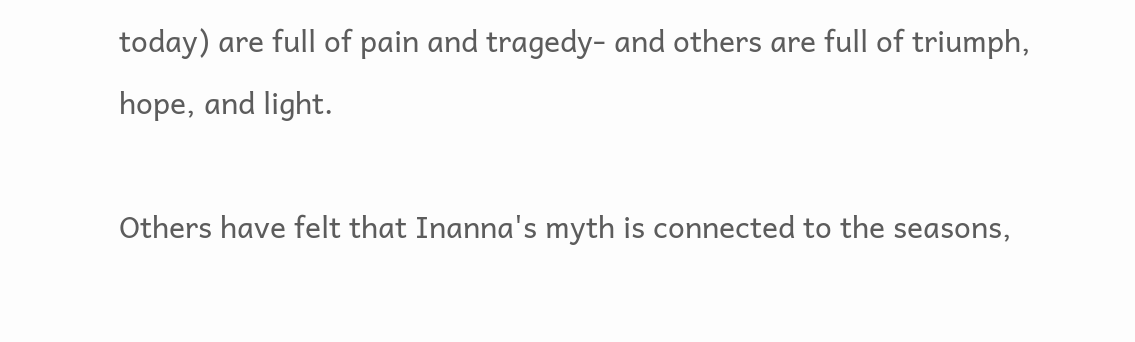today) are full of pain and tragedy- and others are full of triumph, hope, and light.

Others have felt that Inanna's myth is connected to the seasons,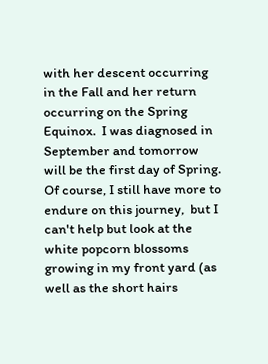with her descent occurring in the Fall and her return occurring on the Spring Equinox.  I was diagnosed in September and tomorrow will be the first day of Spring.  Of course, I still have more to endure on this journey,  but I can't help but look at the white popcorn blossoms growing in my front yard (as well as the short hairs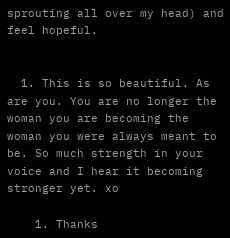sprouting all over my head) and feel hopeful.


  1. This is so beautiful. As are you. You are no longer the woman you are becoming the woman you were always meant to be. So much strength in your voice and I hear it becoming stronger yet. xo

    1. Thanks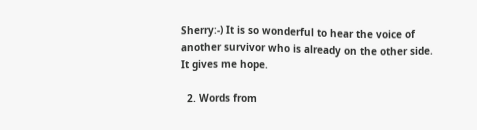Sherry:-) It is so wonderful to hear the voice of another survivor who is already on the other side. It gives me hope.

  2. Words from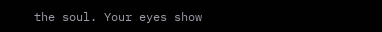the soul. Your eyes show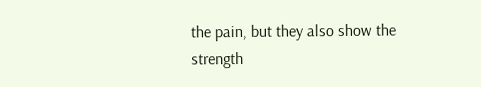the pain, but they also show the strength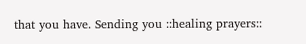that you have. Sending you ::healing prayers::